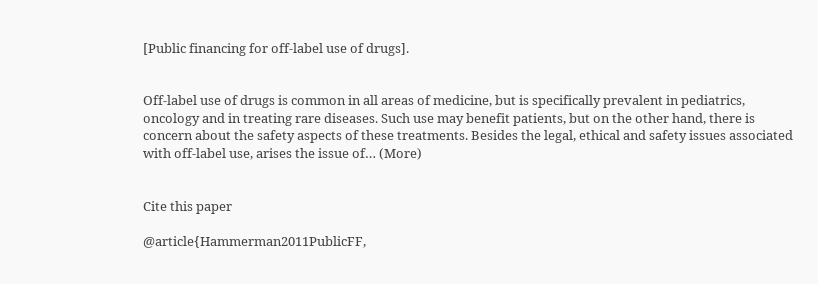[Public financing for off-label use of drugs].


Off-label use of drugs is common in all areas of medicine, but is specifically prevalent in pediatrics, oncology and in treating rare diseases. Such use may benefit patients, but on the other hand, there is concern about the safety aspects of these treatments. Besides the legal, ethical and safety issues associated with off-label use, arises the issue of… (More)


Cite this paper

@article{Hammerman2011PublicFF,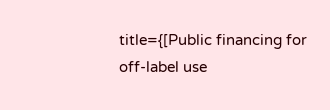title={[Public financing for off-label use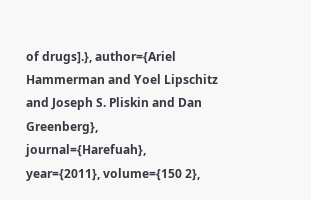of drugs].}, author={Ariel Hammerman and Yoel Lipschitz and Joseph S. Pliskin and Dan Greenberg}, journal={Harefuah}, year={2011}, volume={150 2},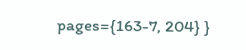pages={163-7, 204} }